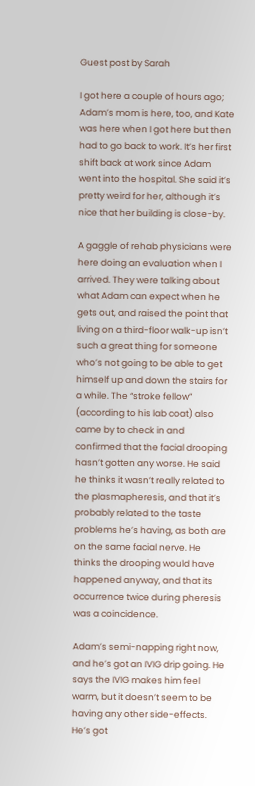Guest post by Sarah

I got here a couple of hours ago; Adam’s mom is here, too, and Kate was here when I got here but then had to go back to work. It’s her first shift back at work since Adam went into the hospital. She said it’s pretty weird for her, although it’s nice that her building is close-by.

A gaggle of rehab physicians were here doing an evaluation when I arrived. They were talking about what Adam can expect when he gets out, and raised the point that living on a third-floor walk-up isn’t such a great thing for someone who’s not going to be able to get himself up and down the stairs for a while. The “stroke fellow” (according to his lab coat) also came by to check in and confirmed that the facial drooping hasn’t gotten any worse. He said he thinks it wasn’t really related to the plasmapheresis, and that it’s probably related to the taste problems he’s having, as both are on the same facial nerve. He thinks the drooping would have happened anyway, and that its occurrence twice during pheresis was a coincidence.

Adam’s semi-napping right now, and he’s got an IVIG drip going. He says the IVIG makes him feel warm, but it doesn’t seem to be having any other side-effects. He’s got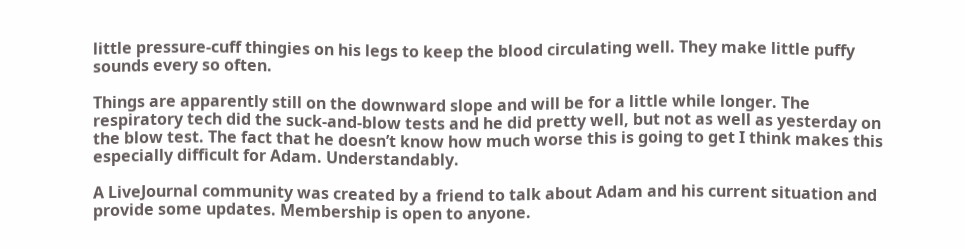little pressure-cuff thingies on his legs to keep the blood circulating well. They make little puffy sounds every so often.

Things are apparently still on the downward slope and will be for a little while longer. The respiratory tech did the suck-and-blow tests and he did pretty well, but not as well as yesterday on the blow test. The fact that he doesn’t know how much worse this is going to get I think makes this especially difficult for Adam. Understandably.

A LiveJournal community was created by a friend to talk about Adam and his current situation and provide some updates. Membership is open to anyone.